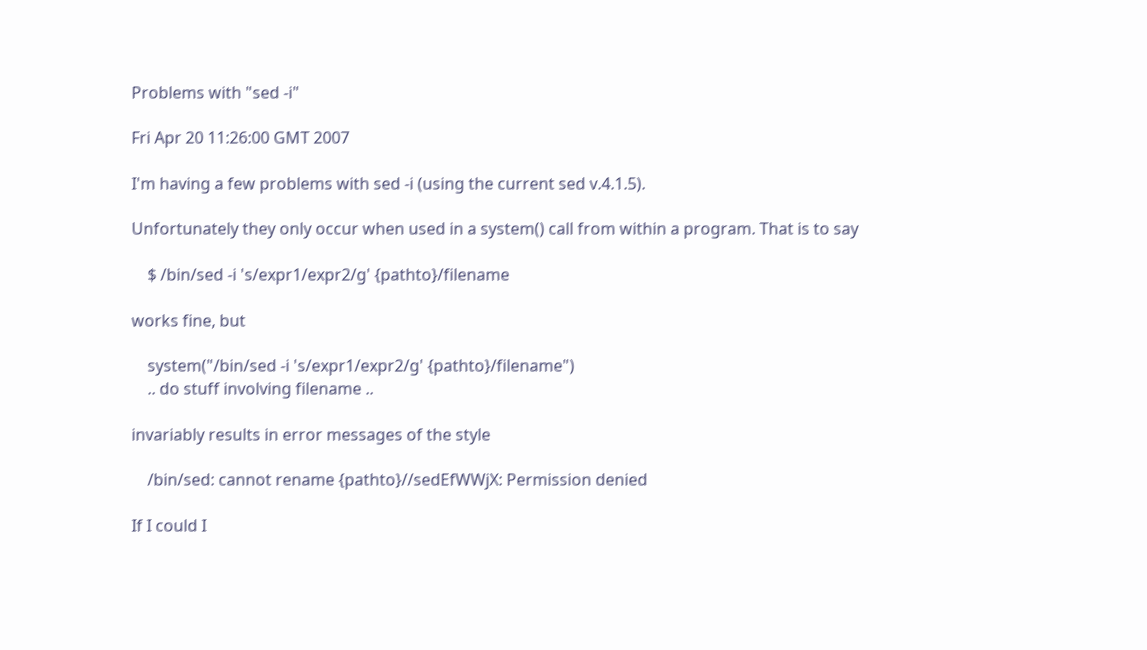Problems with "sed -i"

Fri Apr 20 11:26:00 GMT 2007

I'm having a few problems with sed -i (using the current sed v.4.1.5).

Unfortunately they only occur when used in a system() call from within a program. That is to say

    $ /bin/sed -i 's/expr1/expr2/g' {pathto}/filename

works fine, but

    system("/bin/sed -i 's/expr1/expr2/g' {pathto}/filename")
    .. do stuff involving filename ..

invariably results in error messages of the style

    /bin/sed: cannot rename {pathto}//sedEfWWjX: Permission denied

If I could I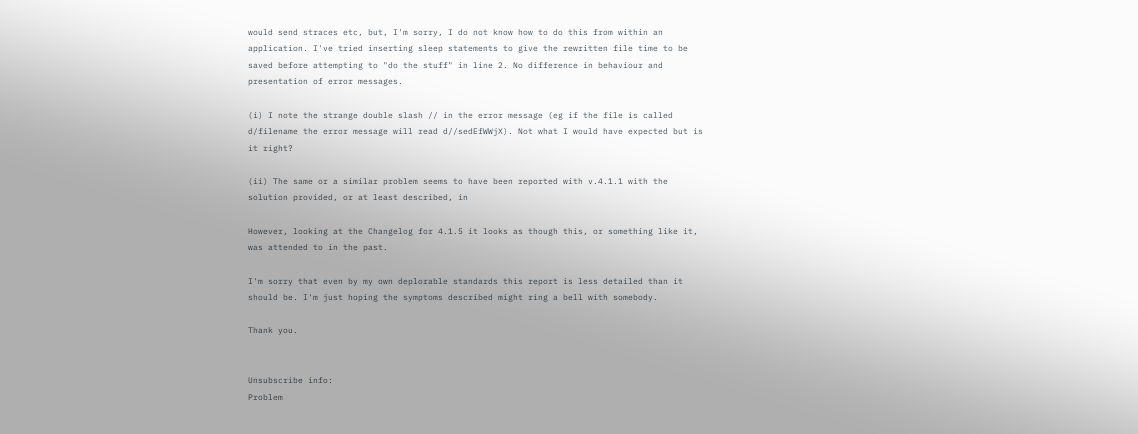would send straces etc, but, I'm sorry, I do not know how to do this from within an application. I've tried inserting sleep statements to give the rewritten file time to be saved before attempting to "do the stuff" in line 2. No difference in behaviour and presentation of error messages.

(i) I note the strange double slash // in the error message (eg if the file is called d/filename the error message will read d//sedEfWWjX). Not what I would have expected but is it right?

(ii) The same or a similar problem seems to have been reported with v.4.1.1 with the solution provided, or at least described, in

However, looking at the Changelog for 4.1.5 it looks as though this, or something like it, was attended to in the past.

I'm sorry that even by my own deplorable standards this report is less detailed than it should be. I'm just hoping the symptoms described might ring a bell with somebody.

Thank you.


Unsubscribe info:
Problem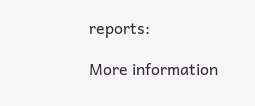reports:

More information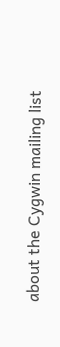about the Cygwin mailing list